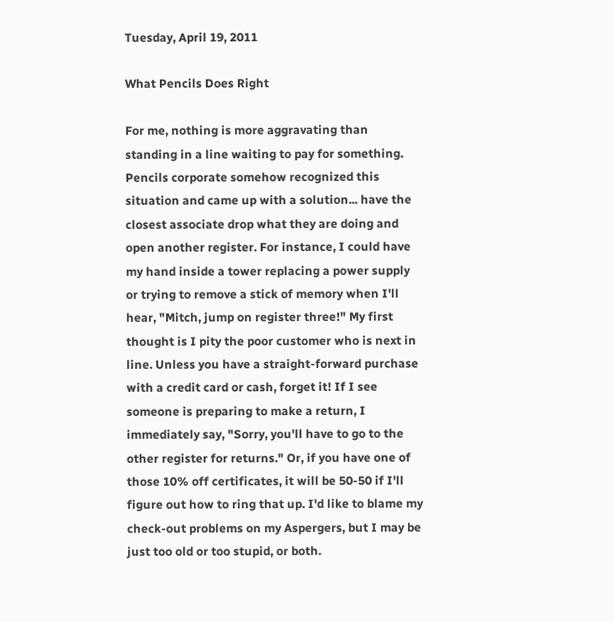Tuesday, April 19, 2011

What Pencils Does Right

For me, nothing is more aggravating than standing in a line waiting to pay for something. Pencils corporate somehow recognized this situation and came up with a solution... have the closest associate drop what they are doing and open another register. For instance, I could have my hand inside a tower replacing a power supply or trying to remove a stick of memory when I'll hear, "Mitch, jump on register three!" My first thought is I pity the poor customer who is next in line. Unless you have a straight-forward purchase with a credit card or cash, forget it! If I see someone is preparing to make a return, I immediately say, "Sorry, you'll have to go to the other register for returns." Or, if you have one of those 10% off certificates, it will be 50-50 if I'll figure out how to ring that up. I'd like to blame my check-out problems on my Aspergers, but I may be just too old or too stupid, or both.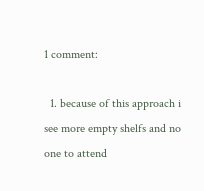1 comment:

  1. because of this approach i see more empty shelfs and no one to attend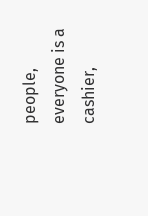people, everyone is a cashier,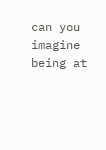can you imagine being at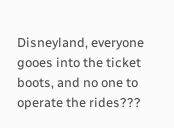Disneyland, everyone gooes into the ticket boots, and no one to operate the rides???